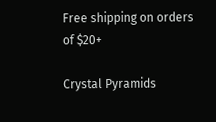Free shipping on orders of $20+

Crystal Pyramids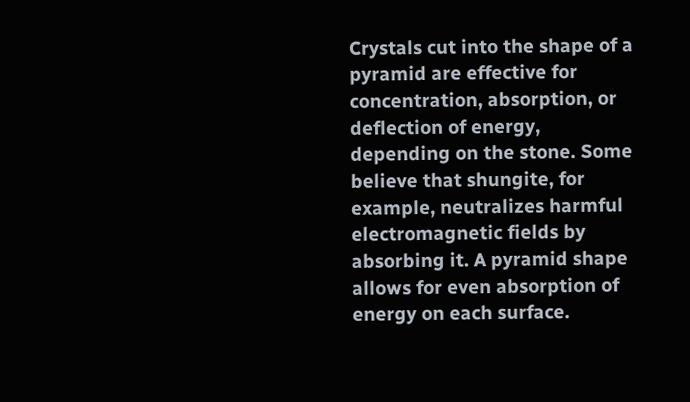Crystals cut into the shape of a pyramid are effective for concentration, absorption, or deflection of energy, depending on the stone. Some believe that shungite, for example, neutralizes harmful electromagnetic fields by absorbing it. A pyramid shape allows for even absorption of energy on each surface.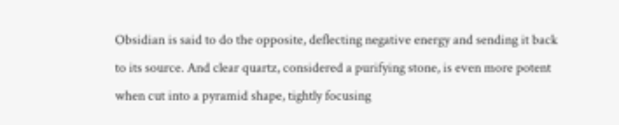Obsidian is said to do the opposite, deflecting negative energy and sending it back to its source. And clear quartz, considered a purifying stone, is even more potent when cut into a pyramid shape, tightly focusing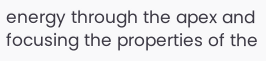energy through the apex and focusing the properties of the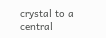crystal to a central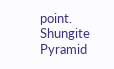point.
Shungite Pyramid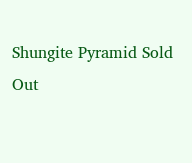Shungite Pyramid Sold Out